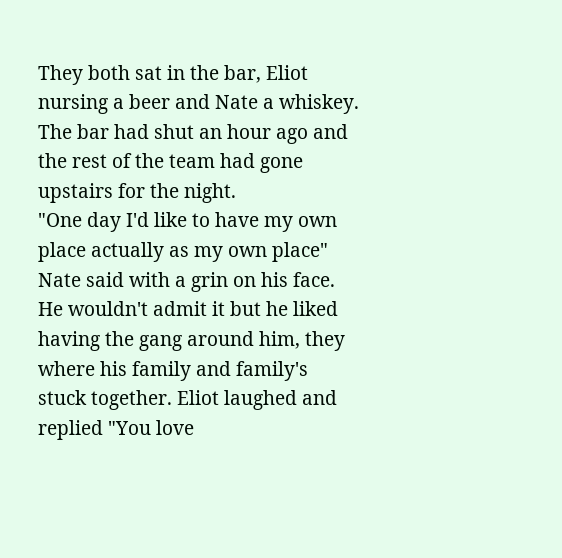They both sat in the bar, Eliot nursing a beer and Nate a whiskey. The bar had shut an hour ago and the rest of the team had gone upstairs for the night.
"One day I'd like to have my own place actually as my own place" Nate said with a grin on his face. He wouldn't admit it but he liked having the gang around him, they where his family and family's stuck together. Eliot laughed and replied "You love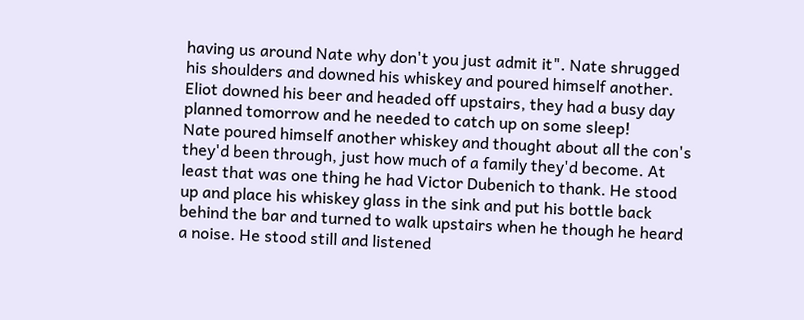having us around Nate why don't you just admit it". Nate shrugged his shoulders and downed his whiskey and poured himself another. Eliot downed his beer and headed off upstairs, they had a busy day planned tomorrow and he needed to catch up on some sleep!
Nate poured himself another whiskey and thought about all the con's they'd been through, just how much of a family they'd become. At least that was one thing he had Victor Dubenich to thank. He stood up and place his whiskey glass in the sink and put his bottle back behind the bar and turned to walk upstairs when he though he heard a noise. He stood still and listened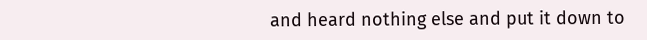and heard nothing else and put it down to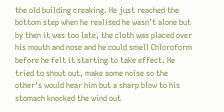the old building creaking. He just reached the bottom step when he realised he wasn't alone but by then it was too late, the cloth was placed over his mouth and nose and he could smell Chloroform before he felt it starting to take effect. He tried to shout out, make some noise so the other's would hear him but a sharp blow to his stomach knocked the wind out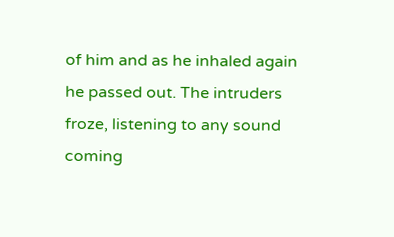of him and as he inhaled again he passed out. The intruders froze, listening to any sound coming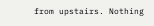from upstairs. Nothing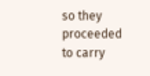so they proceeded to carry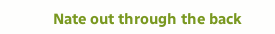Nate out through the back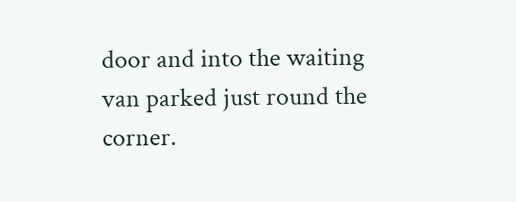door and into the waiting van parked just round the corner.